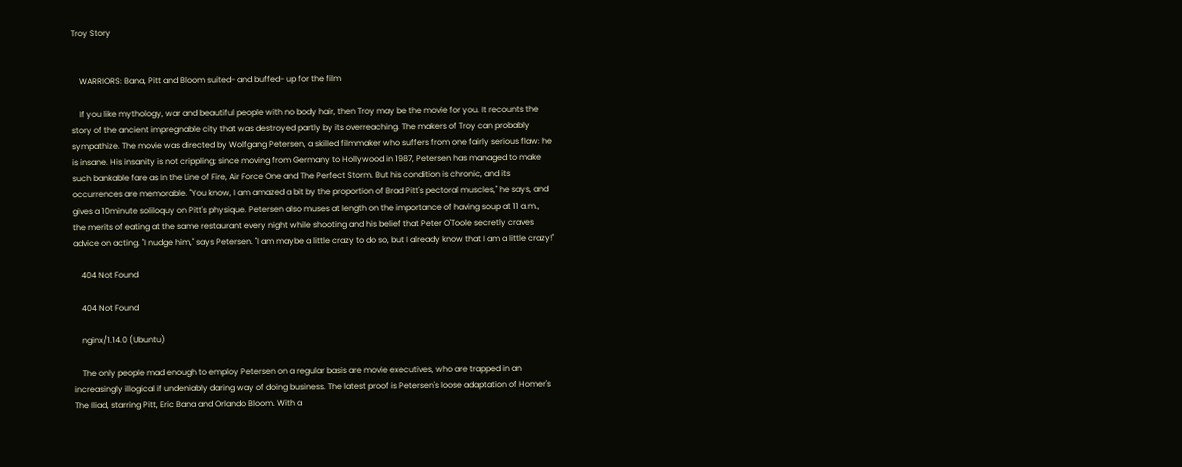Troy Story


    WARRIORS: Bana, Pitt and Bloom suited- and buffed- up for the film

    If you like mythology, war and beautiful people with no body hair, then Troy may be the movie for you. It recounts the story of the ancient impregnable city that was destroyed partly by its overreaching. The makers of Troy can probably sympathize. The movie was directed by Wolfgang Petersen, a skilled filmmaker who suffers from one fairly serious flaw: he is insane. His insanity is not crippling; since moving from Germany to Hollywood in 1987, Petersen has managed to make such bankable fare as In the Line of Fire, Air Force One and The Perfect Storm. But his condition is chronic, and its occurrences are memorable. "You know, I am amazed a bit by the proportion of Brad Pitt's pectoral muscles," he says, and gives a 10minute soliloquy on Pitt's physique. Petersen also muses at length on the importance of having soup at 11 a.m., the merits of eating at the same restaurant every night while shooting and his belief that Peter O'Toole secretly craves advice on acting. "I nudge him," says Petersen. "I am maybe a little crazy to do so, but I already know that I am a little crazy!"

    404 Not Found

    404 Not Found

    nginx/1.14.0 (Ubuntu)

    The only people mad enough to employ Petersen on a regular basis are movie executives, who are trapped in an increasingly illogical if undeniably daring way of doing business. The latest proof is Petersen's loose adaptation of Homer's The Iliad, starring Pitt, Eric Bana and Orlando Bloom. With a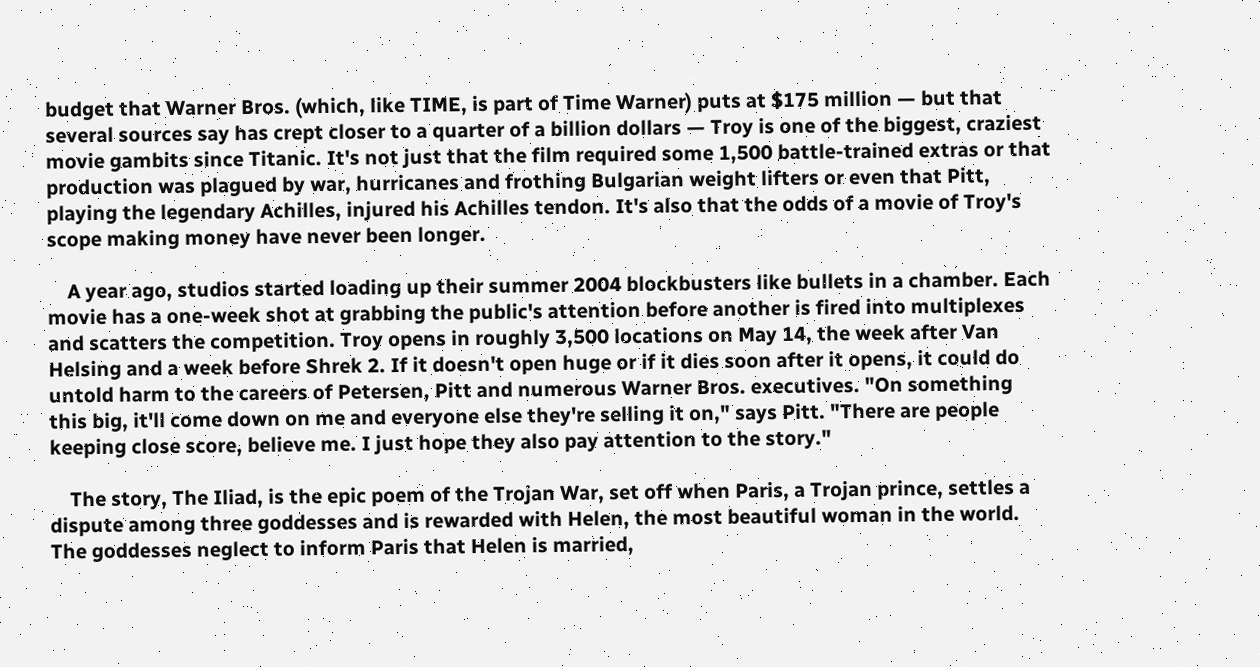budget that Warner Bros. (which, like TIME, is part of Time Warner) puts at $175 million — but that several sources say has crept closer to a quarter of a billion dollars — Troy is one of the biggest, craziest movie gambits since Titanic. It's not just that the film required some 1,500 battle-trained extras or that production was plagued by war, hurricanes and frothing Bulgarian weight lifters or even that Pitt, playing the legendary Achilles, injured his Achilles tendon. It's also that the odds of a movie of Troy's scope making money have never been longer.

    A year ago, studios started loading up their summer 2004 blockbusters like bullets in a chamber. Each movie has a one-week shot at grabbing the public's attention before another is fired into multiplexes and scatters the competition. Troy opens in roughly 3,500 locations on May 14, the week after Van Helsing and a week before Shrek 2. If it doesn't open huge or if it dies soon after it opens, it could do untold harm to the careers of Petersen, Pitt and numerous Warner Bros. executives. "On something this big, it'll come down on me and everyone else they're selling it on," says Pitt. "There are people keeping close score, believe me. I just hope they also pay attention to the story."

    The story, The Iliad, is the epic poem of the Trojan War, set off when Paris, a Trojan prince, settles a dispute among three goddesses and is rewarded with Helen, the most beautiful woman in the world. The goddesses neglect to inform Paris that Helen is married,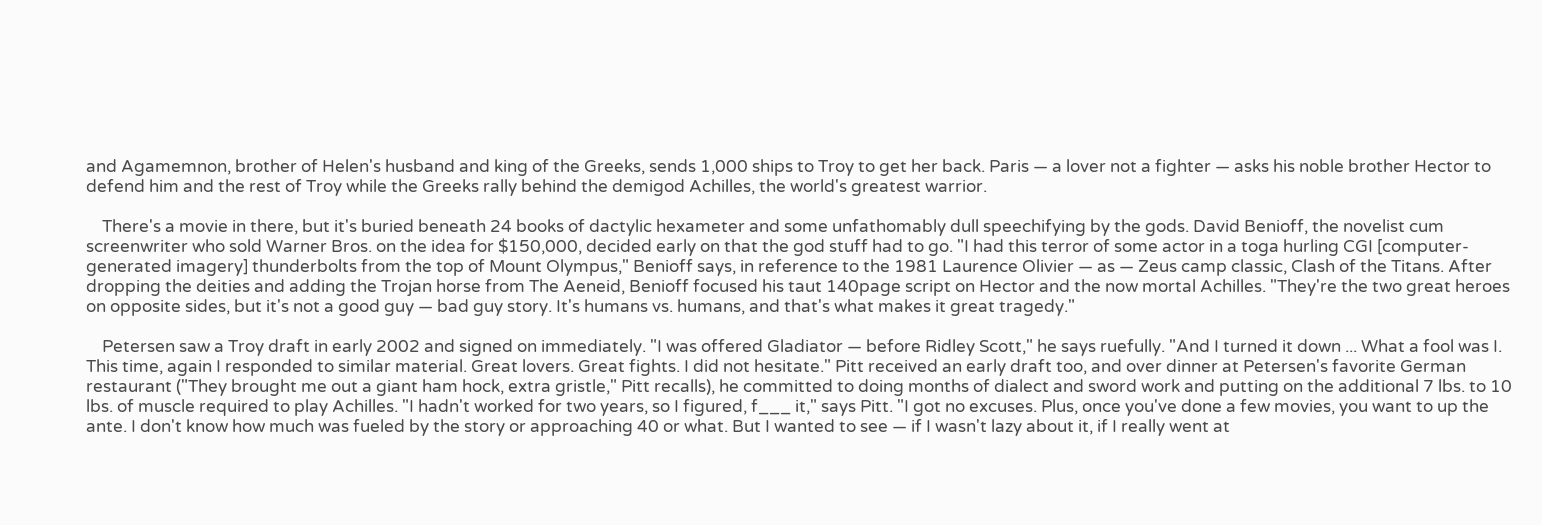and Agamemnon, brother of Helen's husband and king of the Greeks, sends 1,000 ships to Troy to get her back. Paris — a lover not a fighter — asks his noble brother Hector to defend him and the rest of Troy while the Greeks rally behind the demigod Achilles, the world's greatest warrior.

    There's a movie in there, but it's buried beneath 24 books of dactylic hexameter and some unfathomably dull speechifying by the gods. David Benioff, the novelist cum screenwriter who sold Warner Bros. on the idea for $150,000, decided early on that the god stuff had to go. "I had this terror of some actor in a toga hurling CGI [computer-generated imagery] thunderbolts from the top of Mount Olympus," Benioff says, in reference to the 1981 Laurence Olivier — as — Zeus camp classic, Clash of the Titans. After dropping the deities and adding the Trojan horse from The Aeneid, Benioff focused his taut 140page script on Hector and the now mortal Achilles. "They're the two great heroes on opposite sides, but it's not a good guy — bad guy story. It's humans vs. humans, and that's what makes it great tragedy."

    Petersen saw a Troy draft in early 2002 and signed on immediately. "I was offered Gladiator — before Ridley Scott," he says ruefully. "And I turned it down ... What a fool was I. This time, again I responded to similar material. Great lovers. Great fights. I did not hesitate." Pitt received an early draft too, and over dinner at Petersen's favorite German restaurant ("They brought me out a giant ham hock, extra gristle," Pitt recalls), he committed to doing months of dialect and sword work and putting on the additional 7 lbs. to 10 lbs. of muscle required to play Achilles. "I hadn't worked for two years, so I figured, f___ it," says Pitt. "I got no excuses. Plus, once you've done a few movies, you want to up the ante. I don't know how much was fueled by the story or approaching 40 or what. But I wanted to see — if I wasn't lazy about it, if I really went at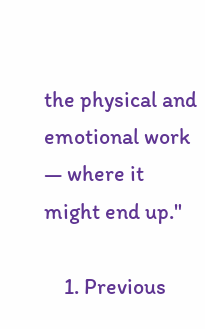the physical and emotional work — where it might end up."

    1. Previous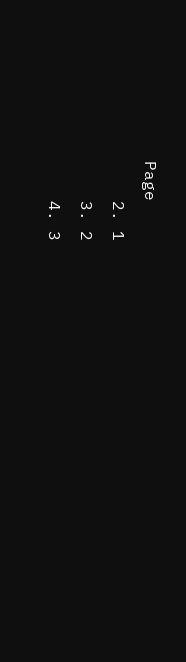Page
    2. 1
    3. 2
    4. 3